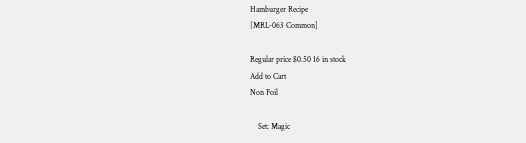Hamburger Recipe
[MRL-063 Common]

Regular price $0.50 16 in stock
Add to Cart
Non Foil

    Set: Magic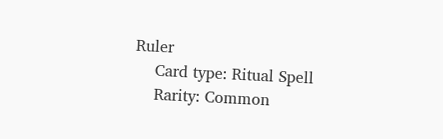Ruler
    Card type: Ritual Spell
    Rarity: Common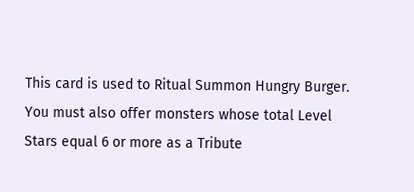This card is used to Ritual Summon Hungry Burger. You must also offer monsters whose total Level Stars equal 6 or more as a Tribute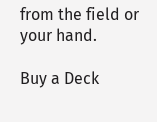from the field or your hand.

Buy a Deck